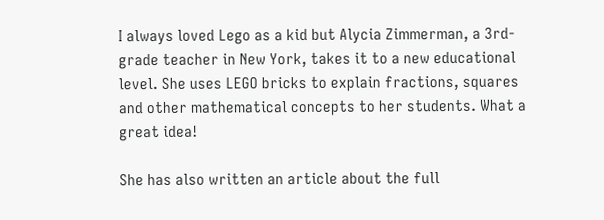I always loved Lego as a kid but Alycia Zimmerman, a 3rd-grade teacher in New York, takes it to a new educational level. She uses LEGO bricks to explain fractions, squares and other mathematical concepts to her students. What a great idea!

She has also written an article about the full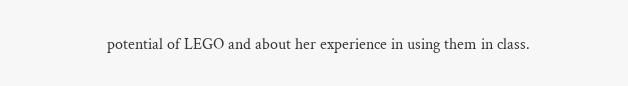potential of LEGO and about her experience in using them in class.